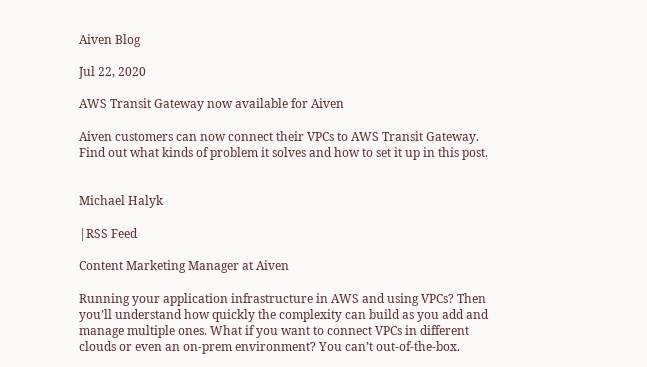Aiven Blog

Jul 22, 2020

AWS Transit Gateway now available for Aiven

Aiven customers can now connect their VPCs to AWS Transit Gateway. Find out what kinds of problem it solves and how to set it up in this post.


Michael Halyk

|RSS Feed

Content Marketing Manager at Aiven

Running your application infrastructure in AWS and using VPCs? Then you’ll understand how quickly the complexity can build as you add and manage multiple ones. What if you want to connect VPCs in different clouds or even an on-prem environment? You can’t out-of-the-box.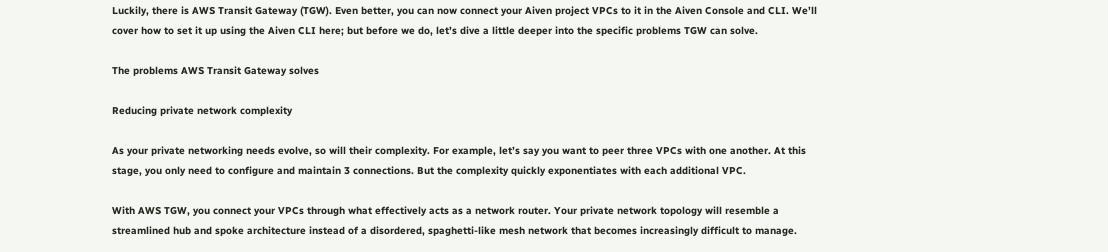Luckily, there is AWS Transit Gateway (TGW). Even better, you can now connect your Aiven project VPCs to it in the Aiven Console and CLI. We’ll cover how to set it up using the Aiven CLI here; but before we do, let’s dive a little deeper into the specific problems TGW can solve.

The problems AWS Transit Gateway solves

Reducing private network complexity

As your private networking needs evolve, so will their complexity. For example, let’s say you want to peer three VPCs with one another. At this stage, you only need to configure and maintain 3 connections. But the complexity quickly exponentiates with each additional VPC.

With AWS TGW, you connect your VPCs through what effectively acts as a network router. Your private network topology will resemble a streamlined hub and spoke architecture instead of a disordered, spaghetti-like mesh network that becomes increasingly difficult to manage.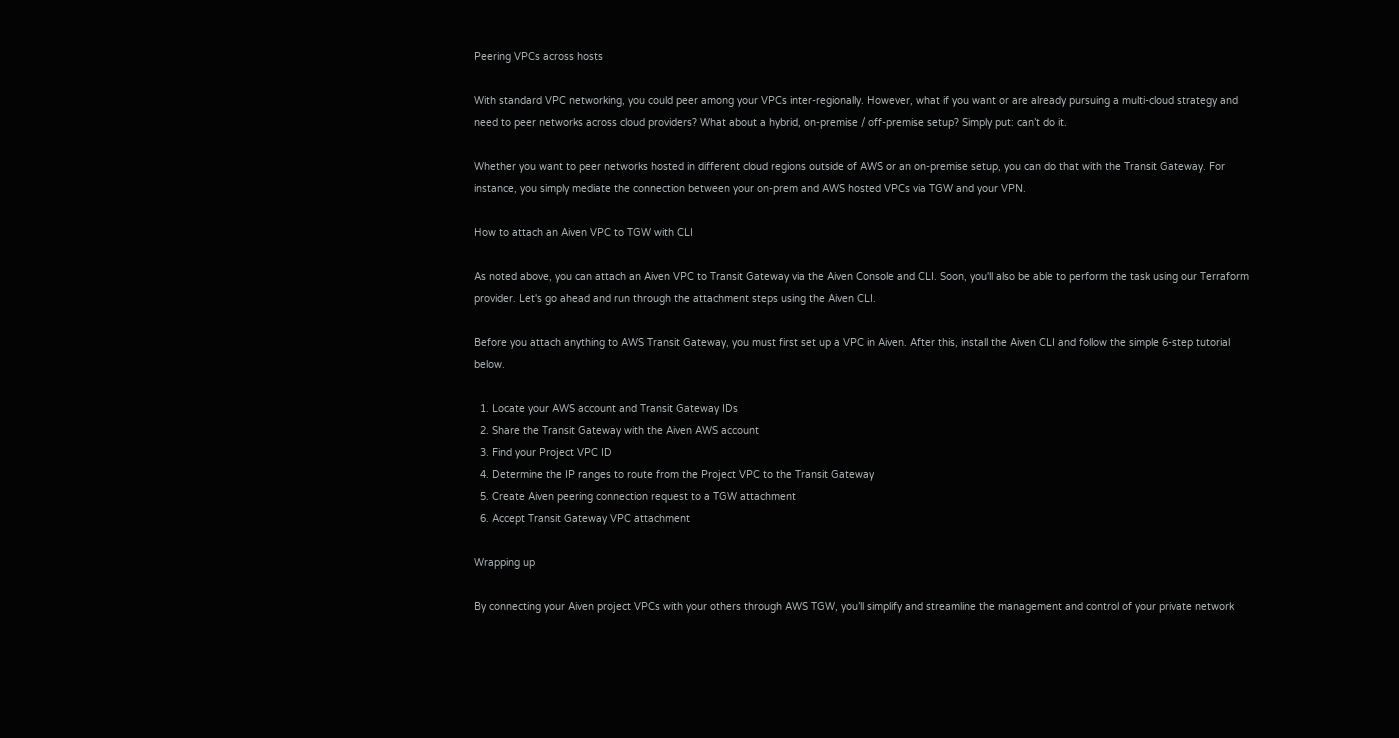Peering VPCs across hosts

With standard VPC networking, you could peer among your VPCs inter-regionally. However, what if you want or are already pursuing a multi-cloud strategy and need to peer networks across cloud providers? What about a hybrid, on-premise / off-premise setup? Simply put: can’t do it.

Whether you want to peer networks hosted in different cloud regions outside of AWS or an on-premise setup, you can do that with the Transit Gateway. For instance, you simply mediate the connection between your on-prem and AWS hosted VPCs via TGW and your VPN.

How to attach an Aiven VPC to TGW with CLI

As noted above, you can attach an Aiven VPC to Transit Gateway via the Aiven Console and CLI. Soon, you'll also be able to perform the task using our Terraform provider. Let's go ahead and run through the attachment steps using the Aiven CLI.

Before you attach anything to AWS Transit Gateway, you must first set up a VPC in Aiven. After this, install the Aiven CLI and follow the simple 6-step tutorial below.

  1. Locate your AWS account and Transit Gateway IDs
  2. Share the Transit Gateway with the Aiven AWS account
  3. Find your Project VPC ID
  4. Determine the IP ranges to route from the Project VPC to the Transit Gateway
  5. Create Aiven peering connection request to a TGW attachment
  6. Accept Transit Gateway VPC attachment

Wrapping up

By connecting your Aiven project VPCs with your others through AWS TGW, you’ll simplify and streamline the management and control of your private network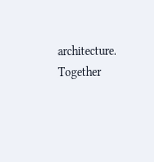architecture. Together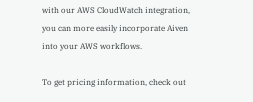with our AWS CloudWatch integration, you can more easily incorporate Aiven into your AWS workflows.

To get pricing information, check out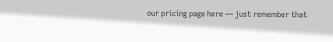our pricing page here — just remember that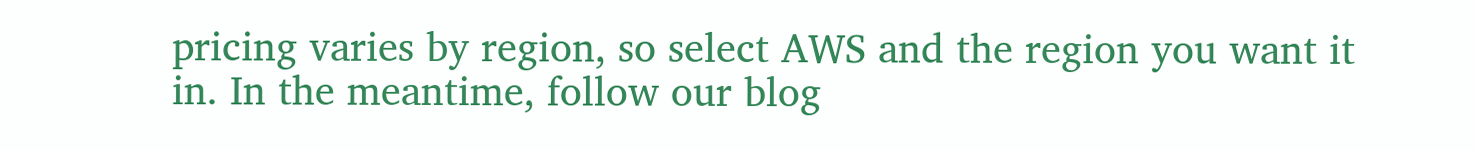pricing varies by region, so select AWS and the region you want it in. In the meantime, follow our blog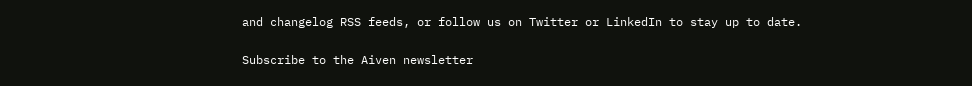and changelog RSS feeds, or follow us on Twitter or LinkedIn to stay up to date.

Subscribe to the Aiven newsletter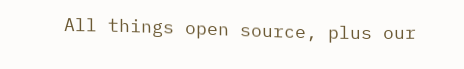All things open source, plus our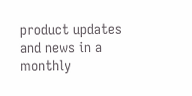product updates and news in a monthly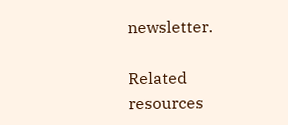newsletter.

Related resources